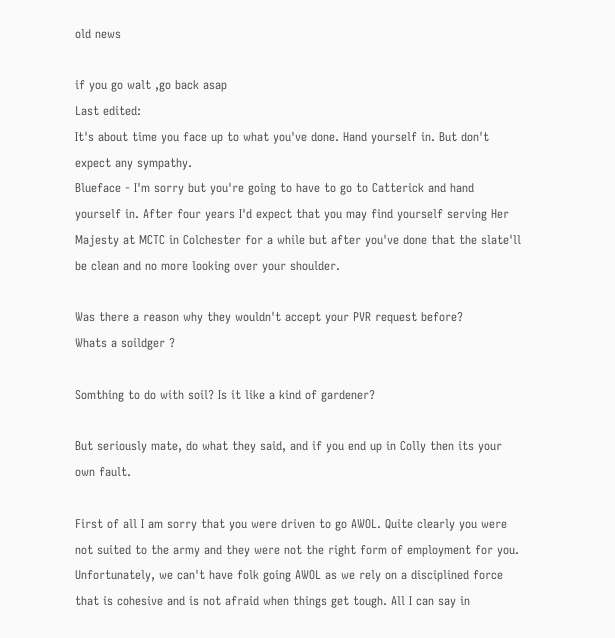old news

if you go walt ,go back asap
Last edited:
It's about time you face up to what you've done. Hand yourself in. But don't expect any sympathy.
Blueface - I'm sorry but you're going to have to go to Catterick and hand yourself in. After four years I'd expect that you may find yourself serving Her Majesty at MCTC in Colchester for a while but after you've done that the slate'll be clean and no more looking over your shoulder.

Was there a reason why they wouldn't accept your PVR request before?
Whats a soildger ?

Somthing to do with soil? Is it like a kind of gardener?

But seriously mate, do what they said, and if you end up in Colly then its your own fault.

First of all I am sorry that you were driven to go AWOL. Quite clearly you were not suited to the army and they were not the right form of employment for you. Unfortunately, we can't have folk going AWOL as we rely on a disciplined force that is cohesive and is not afraid when things get tough. All I can say in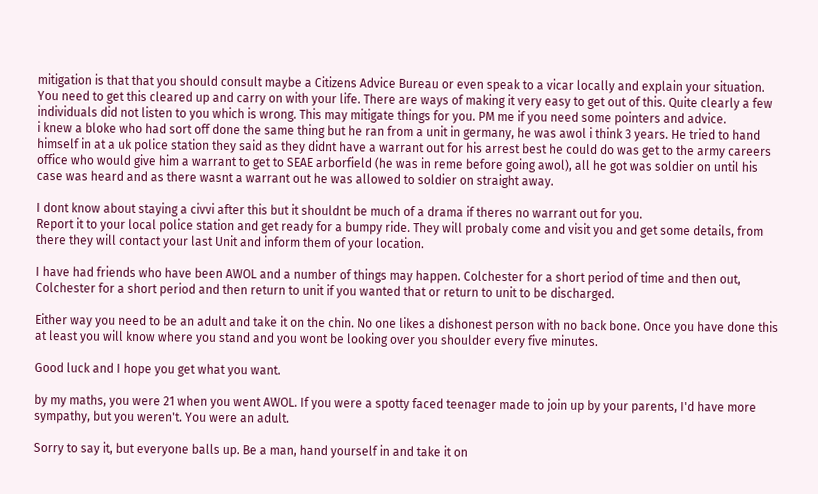mitigation is that that you should consult maybe a Citizens Advice Bureau or even speak to a vicar locally and explain your situation. You need to get this cleared up and carry on with your life. There are ways of making it very easy to get out of this. Quite clearly a few individuals did not listen to you which is wrong. This may mitigate things for you. PM me if you need some pointers and advice.
i knew a bloke who had sort off done the same thing but he ran from a unit in germany, he was awol i think 3 years. He tried to hand himself in at a uk police station they said as they didnt have a warrant out for his arrest best he could do was get to the army careers office who would give him a warrant to get to SEAE arborfield (he was in reme before going awol), all he got was soldier on until his case was heard and as there wasnt a warrant out he was allowed to soldier on straight away.

I dont know about staying a civvi after this but it shouldnt be much of a drama if theres no warrant out for you.
Report it to your local police station and get ready for a bumpy ride. They will probaly come and visit you and get some details, from there they will contact your last Unit and inform them of your location.

I have had friends who have been AWOL and a number of things may happen. Colchester for a short period of time and then out, Colchester for a short period and then return to unit if you wanted that or return to unit to be discharged.

Either way you need to be an adult and take it on the chin. No one likes a dishonest person with no back bone. Once you have done this at least you will know where you stand and you wont be looking over you shoulder every five minutes.

Good luck and I hope you get what you want.

by my maths, you were 21 when you went AWOL. If you were a spotty faced teenager made to join up by your parents, I'd have more sympathy, but you weren't. You were an adult.

Sorry to say it, but everyone balls up. Be a man, hand yourself in and take it on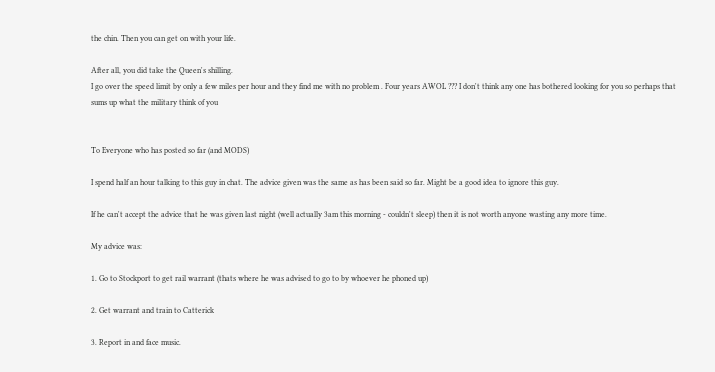the chin. Then you can get on with your life.

After all, you did take the Queen's shilling.
I go over the speed limit by only a few miles per hour and they find me with no problem . Four years AWOL ??? I don't think any one has bothered looking for you so perhaps that sums up what the military think of you


To Everyone who has posted so far (and MODS)

I spend half an hour talking to this guy in chat. The advice given was the same as has been said so far. Might be a good idea to ignore this guy.

If he can't accept the advice that he was given last night (well actually 3am this morning - couldn't sleep) then it is not worth anyone wasting any more time.

My advice was:

1. Go to Stockport to get rail warrant (thats where he was advised to go to by whoever he phoned up)

2. Get warrant and train to Catterick

3. Report in and face music.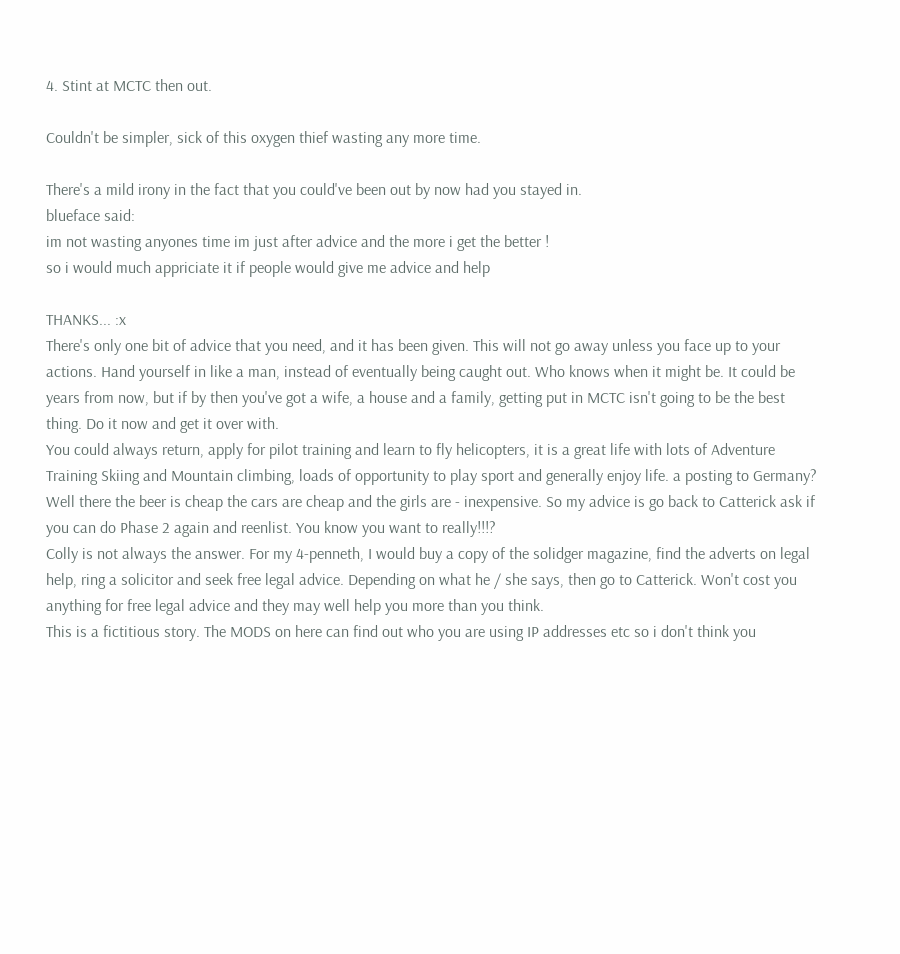4. Stint at MCTC then out.

Couldn't be simpler, sick of this oxygen thief wasting any more time.

There's a mild irony in the fact that you could've been out by now had you stayed in.
blueface said:
im not wasting anyones time im just after advice and the more i get the better !
so i would much appriciate it if people would give me advice and help

THANKS... :x
There's only one bit of advice that you need, and it has been given. This will not go away unless you face up to your actions. Hand yourself in like a man, instead of eventually being caught out. Who knows when it might be. It could be years from now, but if by then you've got a wife, a house and a family, getting put in MCTC isn't going to be the best thing. Do it now and get it over with.
You could always return, apply for pilot training and learn to fly helicopters, it is a great life with lots of Adventure Training Skiing and Mountain climbing, loads of opportunity to play sport and generally enjoy life. a posting to Germany? Well there the beer is cheap the cars are cheap and the girls are - inexpensive. So my advice is go back to Catterick ask if you can do Phase 2 again and reenlist. You know you want to really!!!?
Colly is not always the answer. For my 4-penneth, I would buy a copy of the solidger magazine, find the adverts on legal help, ring a solicitor and seek free legal advice. Depending on what he / she says, then go to Catterick. Won't cost you anything for free legal advice and they may well help you more than you think.
This is a fictitious story. The MODS on here can find out who you are using IP addresses etc so i don't think you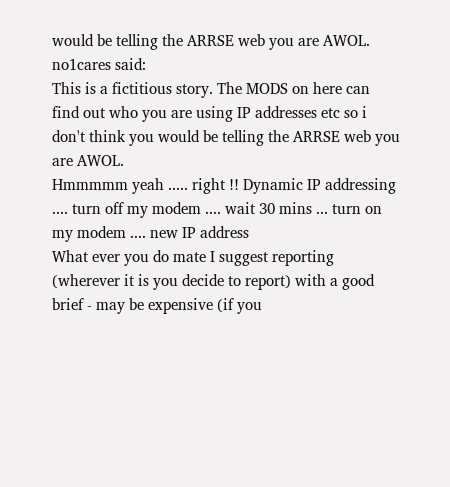would be telling the ARRSE web you are AWOL.
no1cares said:
This is a fictitious story. The MODS on here can find out who you are using IP addresses etc so i don't think you would be telling the ARRSE web you are AWOL.
Hmmmmm yeah ..... right !! Dynamic IP addressing .... turn off my modem .... wait 30 mins ... turn on my modem .... new IP address
What ever you do mate I suggest reporting (wherever it is you decide to report) with a good brief - may be expensive (if you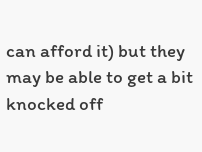can afford it) but they may be able to get a bit knocked off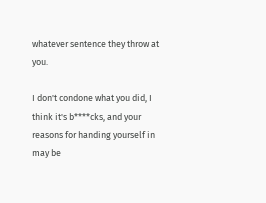whatever sentence they throw at you.

I don't condone what you did, I think it's b****cks, and your reasons for handing yourself in may be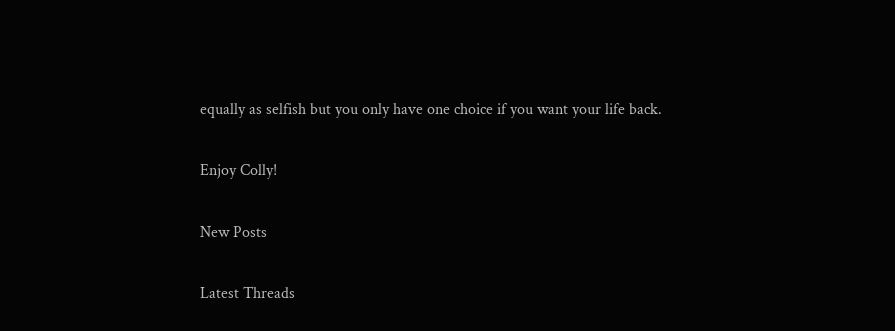equally as selfish but you only have one choice if you want your life back.

Enjoy Colly!

New Posts

Latest Threads